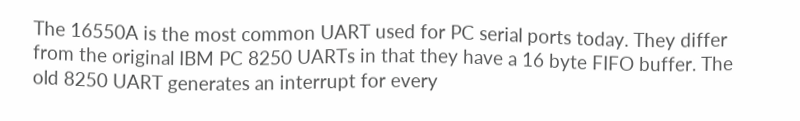The 16550A is the most common UART used for PC serial ports today. They differ from the original IBM PC 8250 UARTs in that they have a 16 byte FIFO buffer. The old 8250 UART generates an interrupt for every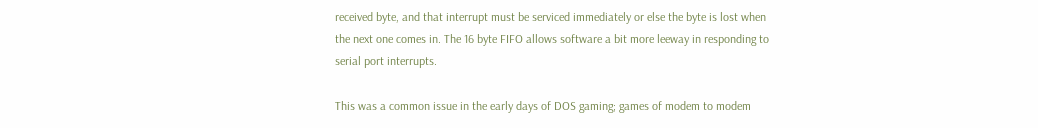received byte, and that interrupt must be serviced immediately or else the byte is lost when the next one comes in. The 16 byte FIFO allows software a bit more leeway in responding to serial port interrupts.

This was a common issue in the early days of DOS gaming; games of modem to modem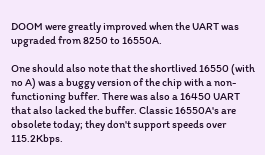DOOM were greatly improved when the UART was upgraded from 8250 to 16550A.

One should also note that the shortlived 16550 (with no A) was a buggy version of the chip with a non-functioning buffer. There was also a 16450 UART that also lacked the buffer. Classic 16550A's are obsolete today; they don't support speeds over 115.2Kbps.